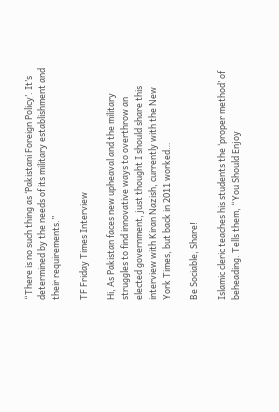“There is no such thing as ‘Pakistani Foreign Policy’. It’s determined by the needs of its military establishment and their requirements.”

TF Friday Times Interview

Hi, As Pakistan faces new upheaval and the military struggles to find innovative ways to overthrow an elected government, just thought I should share this interview with Kiran Nazish, currently with the New York Times, but back in 2011 worked…

Be Sociable, Share!

Islamic cleric teaches his students the ‘proper method’ of beheading. Tells them, “You Should Enjoy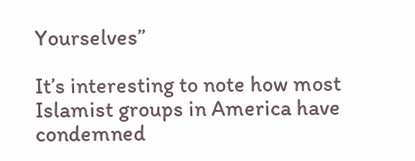Yourselves”

It’s interesting to note how most Islamist groups in America have condemned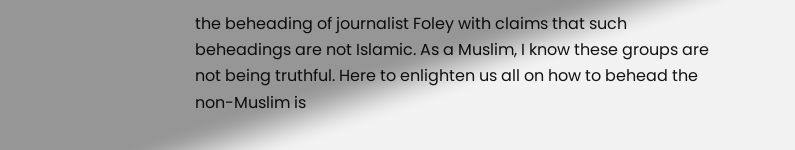the beheading of journalist Foley with claims that such beheadings are not Islamic. As a Muslim, I know these groups are not being truthful. Here to enlighten us all on how to behead the non-Muslim is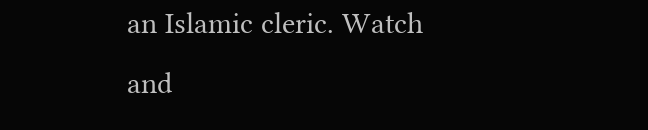an Islamic cleric. Watch and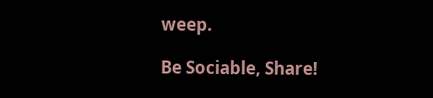weep.

Be Sociable, Share!